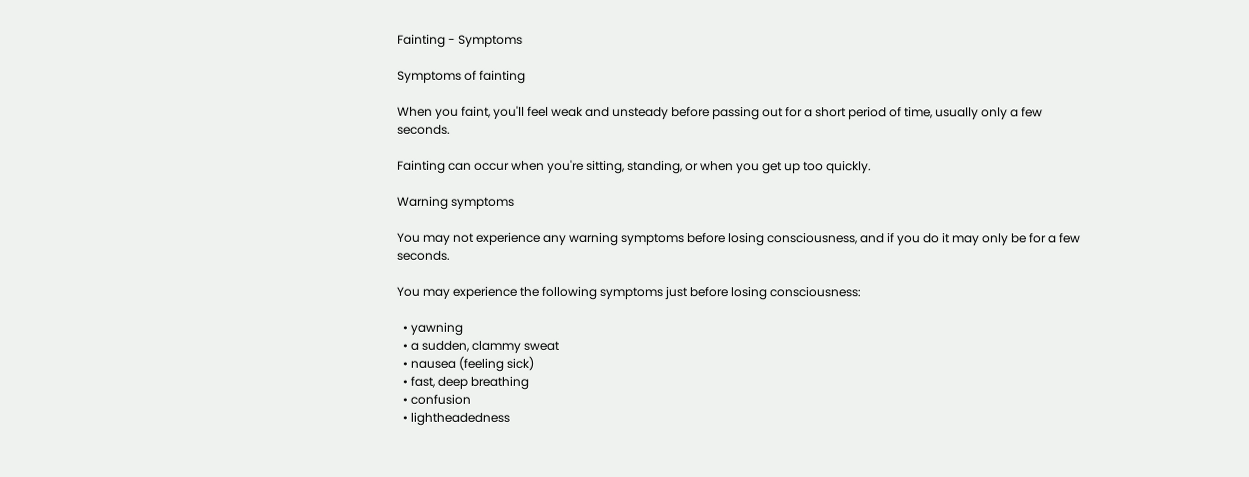Fainting - Symptoms

Symptoms of fainting

When you faint, you'll feel weak and unsteady before passing out for a short period of time, usually only a few seconds.

Fainting can occur when you're sitting, standing, or when you get up too quickly.

Warning symptoms

You may not experience any warning symptoms before losing consciousness, and if you do it may only be for a few seconds.

You may experience the following symptoms just before losing consciousness:

  • yawning
  • a sudden, clammy sweat
  • nausea (feeling sick)
  • fast, deep breathing
  • confusion
  • lightheadedness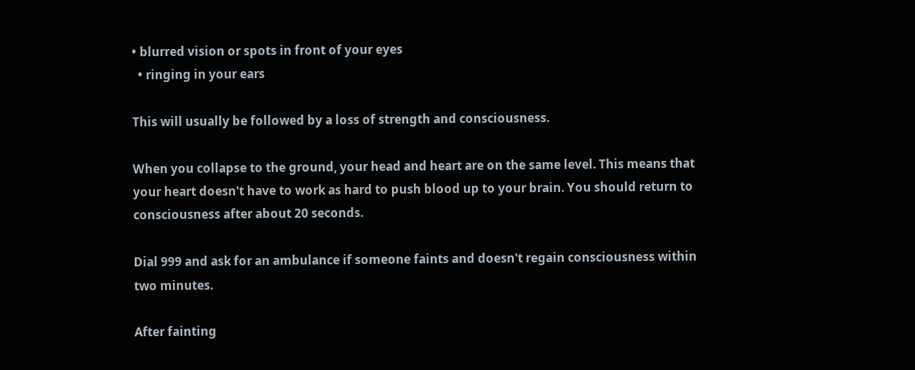• blurred vision or spots in front of your eyes
  • ringing in your ears

This will usually be followed by a loss of strength and consciousness.

When you collapse to the ground, your head and heart are on the same level. This means that your heart doesn't have to work as hard to push blood up to your brain. You should return to consciousness after about 20 seconds.

Dial 999 and ask for an ambulance if someone faints and doesn't regain consciousness within two minutes.

After fainting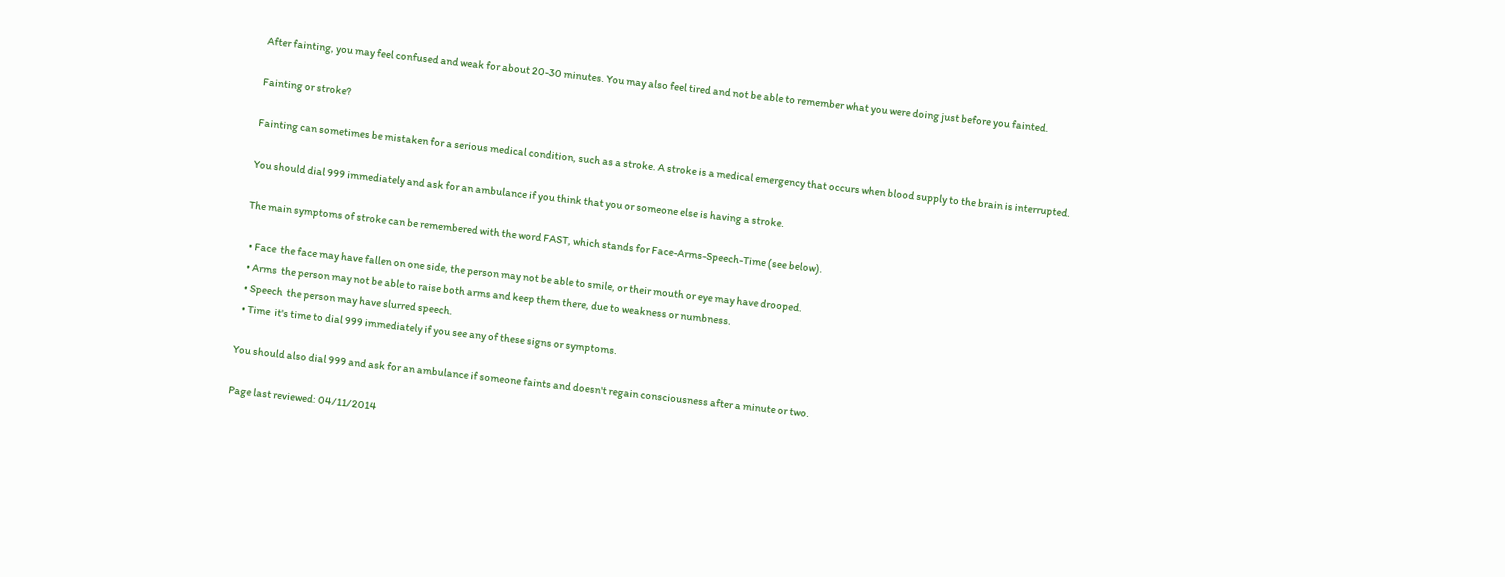After fainting, you may feel confused and weak for about 20-30 minutes. You may also feel tired and not be able to remember what you were doing just before you fainted.

Fainting or stroke?

Fainting can sometimes be mistaken for a serious medical condition, such as a stroke. A stroke is a medical emergency that occurs when blood supply to the brain is interrupted.

You should dial 999 immediately and ask for an ambulance if you think that you or someone else is having a stroke.

The main symptoms of stroke can be remembered with the word FAST, which stands for Face-Arms-Speech-Time (see below).

  • Face  the face may have fallen on one side, the person may not be able to smile, or their mouth or eye may have drooped.
  • Arms  the person may not be able to raise both arms and keep them there, due to weakness or numbness.
  • Speech  the person may have slurred speech.
  • Time  it's time to dial 999 immediately if you see any of these signs or symptoms.

You should also dial 999 and ask for an ambulance if someone faints and doesn't regain consciousness after a minute or two.

Page last reviewed: 04/11/2014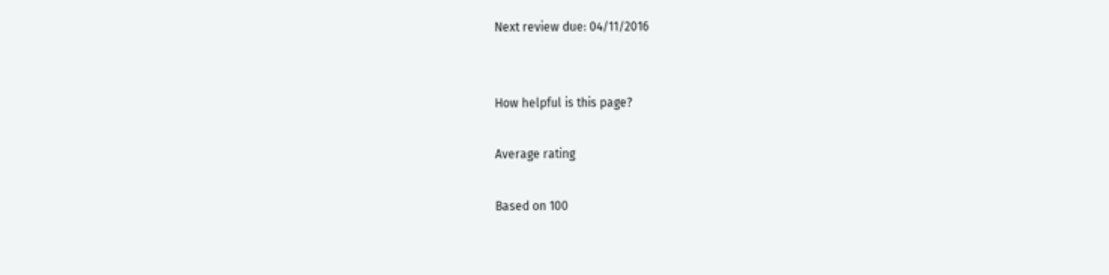Next review due: 04/11/2016


How helpful is this page?

Average rating

Based on 100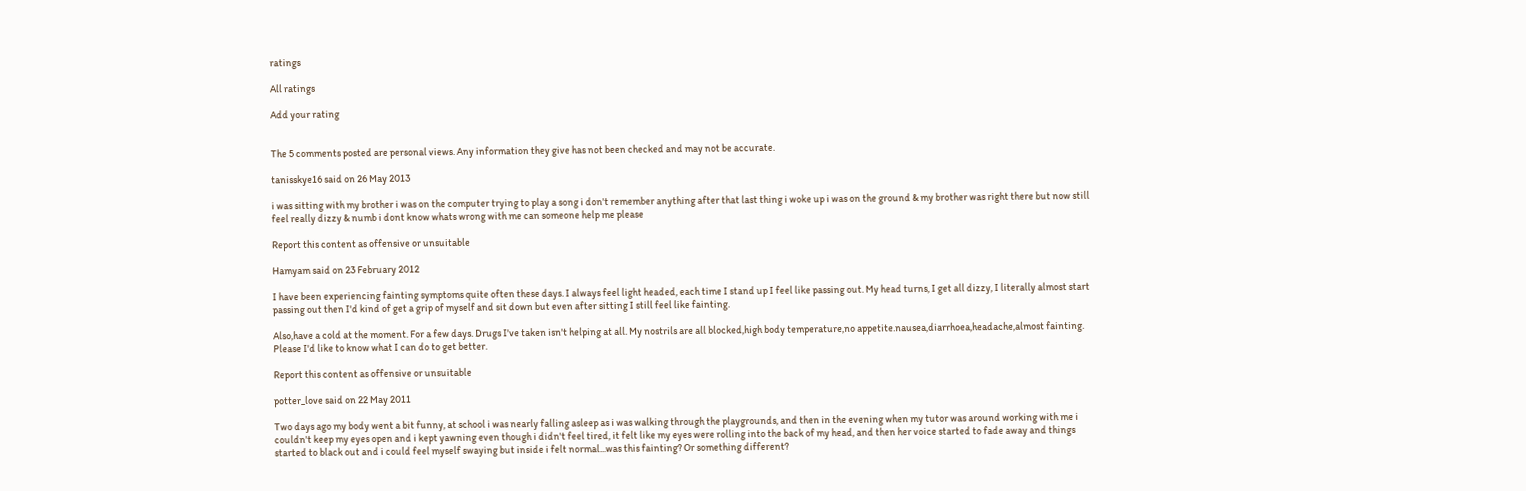ratings

All ratings

Add your rating


The 5 comments posted are personal views. Any information they give has not been checked and may not be accurate.

tanisskye16 said on 26 May 2013

i was sitting with my brother i was on the computer trying to play a song i don't remember anything after that last thing i woke up i was on the ground & my brother was right there but now still feel really dizzy & numb i dont know whats wrong with me can someone help me please

Report this content as offensive or unsuitable

Hamyam said on 23 February 2012

I have been experiencing fainting symptoms quite often these days. I always feel light headed, each time I stand up I feel like passing out. My head turns, I get all dizzy, I literally almost start passing out then I'd kind of get a grip of myself and sit down but even after sitting I still feel like fainting.

Also,have a cold at the moment. For a few days. Drugs I've taken isn't helping at all. My nostrils are all blocked,high body temperature,no appetite.nausea,diarrhoea,headache,almost fainting. Please I'd like to know what I can do to get better.

Report this content as offensive or unsuitable

potter_love said on 22 May 2011

Two days ago my body went a bit funny, at school i was nearly falling asleep as i was walking through the playgrounds, and then in the evening when my tutor was around working with me i couldn't keep my eyes open and i kept yawning even though i didn't feel tired, it felt like my eyes were rolling into the back of my head, and then her voice started to fade away and things started to black out and i could feel myself swaying but inside i felt normal...was this fainting? Or something different?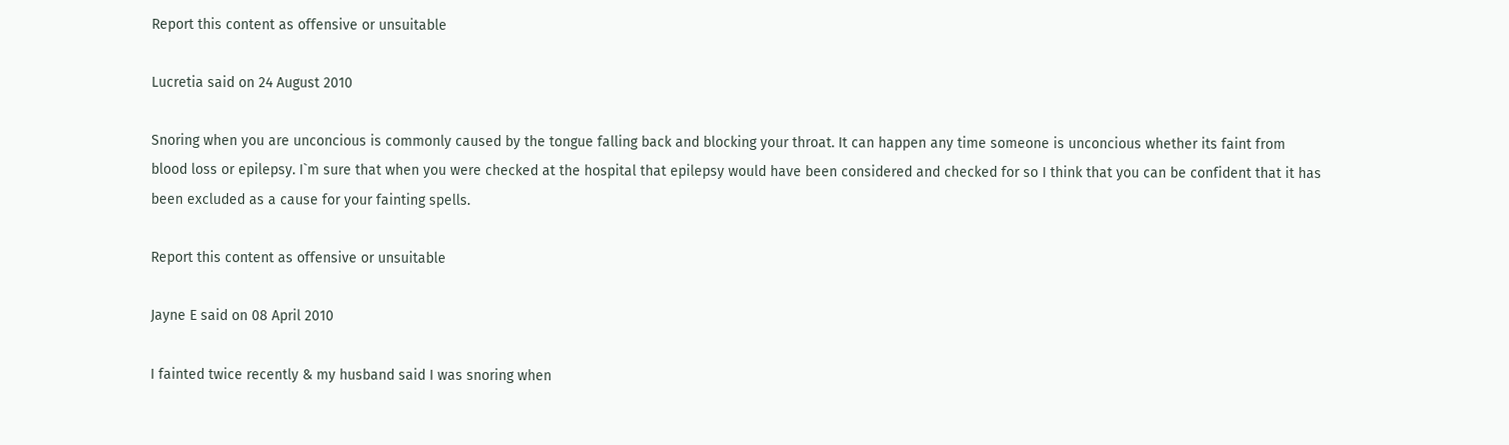Report this content as offensive or unsuitable

Lucretia said on 24 August 2010

Snoring when you are unconcious is commonly caused by the tongue falling back and blocking your throat. It can happen any time someone is unconcious whether its faint from blood loss or epilepsy. I`m sure that when you were checked at the hospital that epilepsy would have been considered and checked for so I think that you can be confident that it has been excluded as a cause for your fainting spells.

Report this content as offensive or unsuitable

Jayne E said on 08 April 2010

I fainted twice recently & my husband said I was snoring when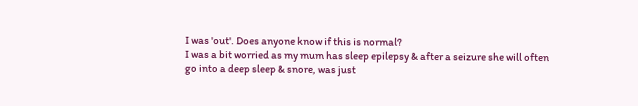I was 'out'. Does anyone know if this is normal?
I was a bit worried as my mum has sleep epilepsy & after a seizure she will often go into a deep sleep & snore, was just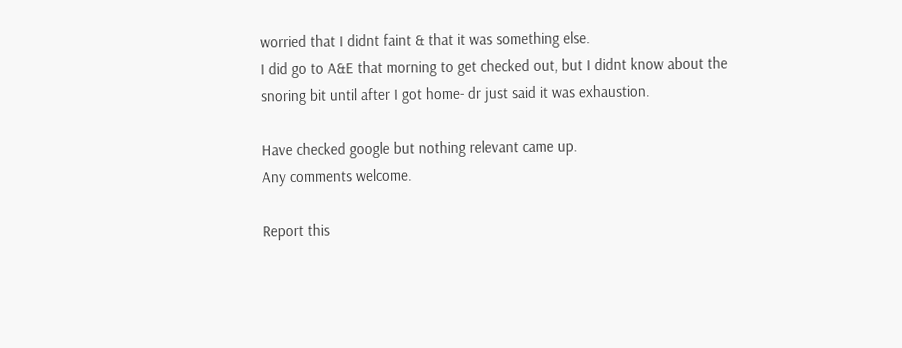worried that I didnt faint & that it was something else.
I did go to A&E that morning to get checked out, but I didnt know about the snoring bit until after I got home- dr just said it was exhaustion.

Have checked google but nothing relevant came up.
Any comments welcome.

Report this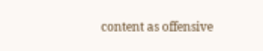content as offensive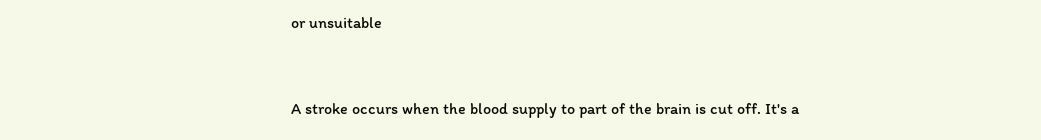or unsuitable


A stroke occurs when the blood supply to part of the brain is cut off. It's a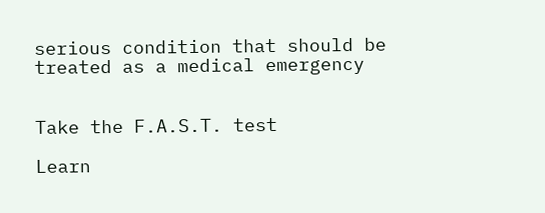serious condition that should be treated as a medical emergency


Take the F.A.S.T. test

Learn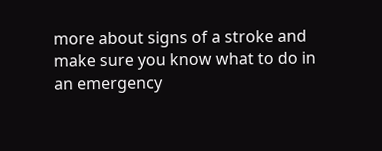more about signs of a stroke and make sure you know what to do in an emergency